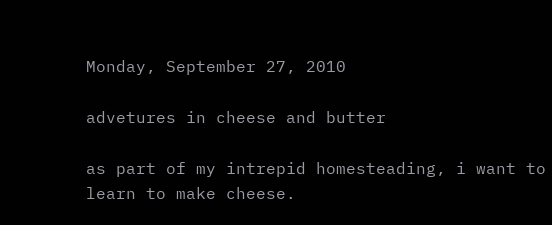Monday, September 27, 2010

advetures in cheese and butter

as part of my intrepid homesteading, i want to learn to make cheese.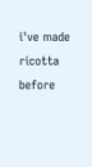i've made ricotta before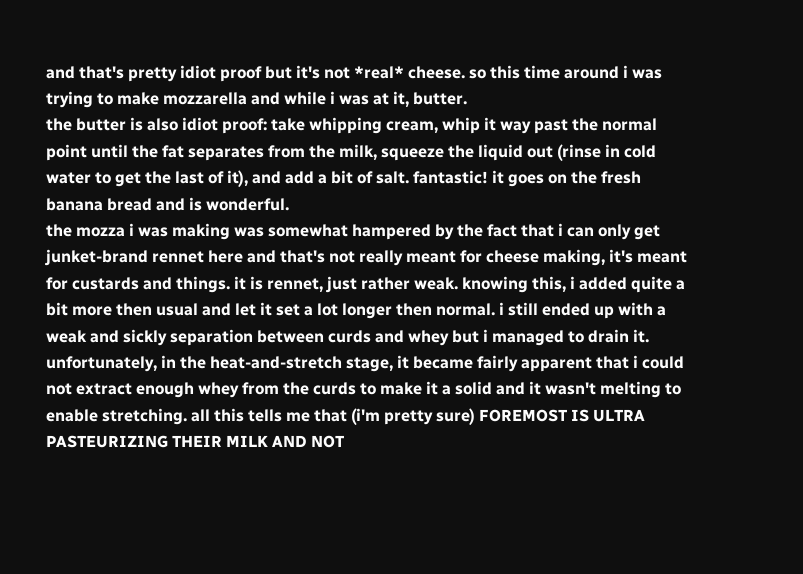and that's pretty idiot proof but it's not *real* cheese. so this time around i was trying to make mozzarella and while i was at it, butter.
the butter is also idiot proof: take whipping cream, whip it way past the normal point until the fat separates from the milk, squeeze the liquid out (rinse in cold water to get the last of it), and add a bit of salt. fantastic! it goes on the fresh banana bread and is wonderful.
the mozza i was making was somewhat hampered by the fact that i can only get junket-brand rennet here and that's not really meant for cheese making, it's meant for custards and things. it is rennet, just rather weak. knowing this, i added quite a bit more then usual and let it set a lot longer then normal. i still ended up with a weak and sickly separation between curds and whey but i managed to drain it. unfortunately, in the heat-and-stretch stage, it became fairly apparent that i could not extract enough whey from the curds to make it a solid and it wasn't melting to enable stretching. all this tells me that (i'm pretty sure) FOREMOST IS ULTRA PASTEURIZING THEIR MILK AND NOT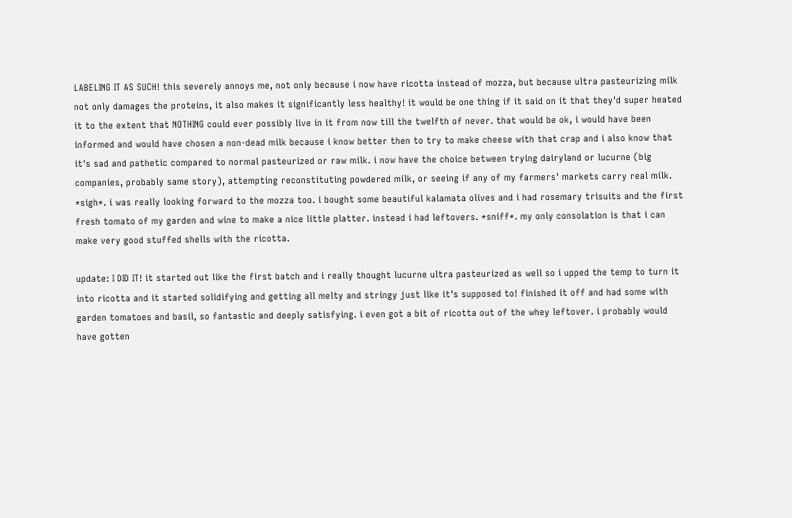LABELING IT AS SUCH! this severely annoys me, not only because i now have ricotta instead of mozza, but because ultra pasteurizing milk not only damages the proteins, it also makes it significantly less healthy! it would be one thing if it said on it that they'd super heated it to the extent that NOTHING could ever possibly live in it from now till the twelfth of never. that would be ok, i would have been informed and would have chosen a non-dead milk because i know better then to try to make cheese with that crap and i also know that it's sad and pathetic compared to normal pasteurized or raw milk. i now have the choice between trying dairyland or lucurne (big companies, probably same story), attempting reconstituting powdered milk, or seeing if any of my farmers' markets carry real milk. *sigh*. i was really looking forward to the mozza too. i bought some beautiful kalamata olives and i had rosemary trisuits and the first fresh tomato of my garden and wine to make a nice little platter. instead i had leftovers. *sniff*. my only consolation is that i can make very good stuffed shells with the ricotta.

update: I DID IT! it started out like the first batch and i really thought lucurne ultra pasteurized as well so i upped the temp to turn it into ricotta and it started solidifying and getting all melty and stringy just like it's supposed to! finished it off and had some with garden tomatoes and basil, so fantastic and deeply satisfying. i even got a bit of ricotta out of the whey leftover. i probably would have gotten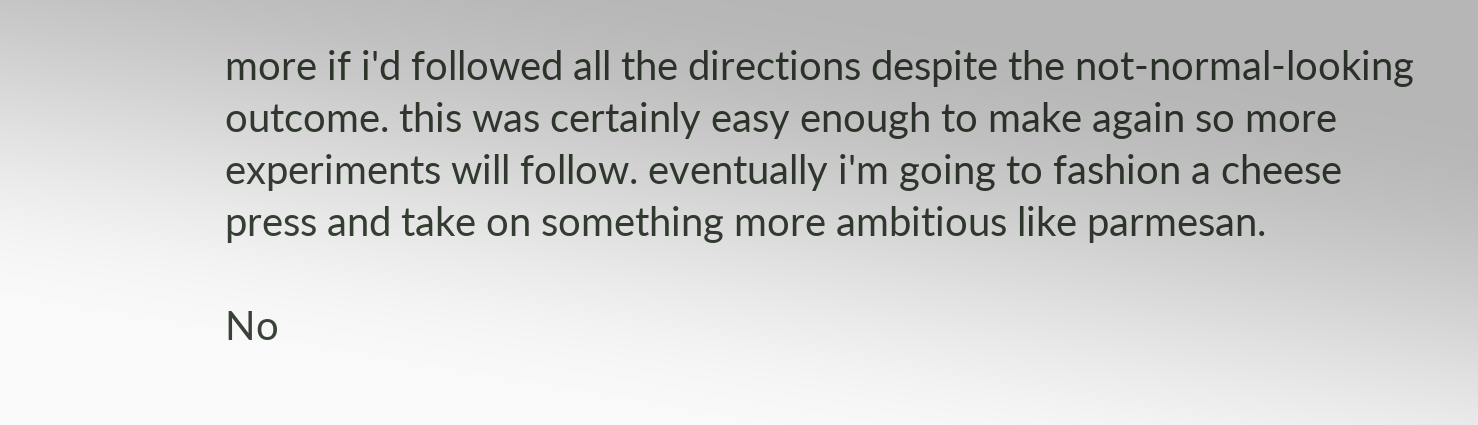more if i'd followed all the directions despite the not-normal-looking outcome. this was certainly easy enough to make again so more experiments will follow. eventually i'm going to fashion a cheese press and take on something more ambitious like parmesan.

No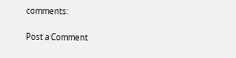comments:

Post a Comment